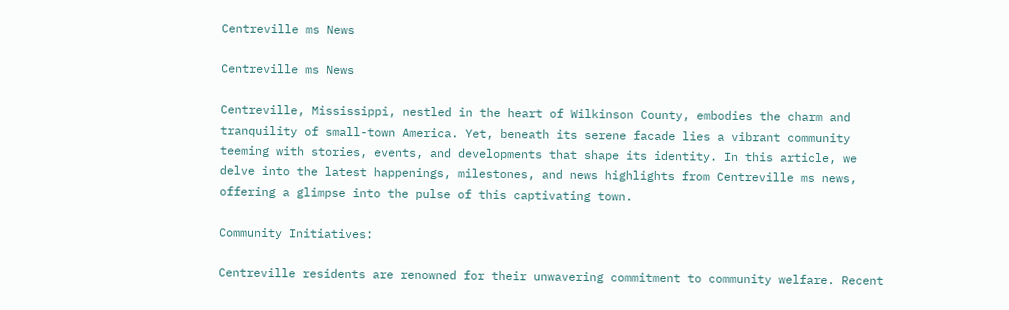Centreville ms News

Centreville ms News

Centreville, Mississippi, nestled in the heart of Wilkinson County, embodies the charm and tranquility of small-town America. Yet, beneath its serene facade lies a vibrant community teeming with stories, events, and developments that shape its identity. In this article, we delve into the latest happenings, milestones, and news highlights from Centreville ms news, offering a glimpse into the pulse of this captivating town.

Community Initiatives:

Centreville residents are renowned for their unwavering commitment to community welfare. Recent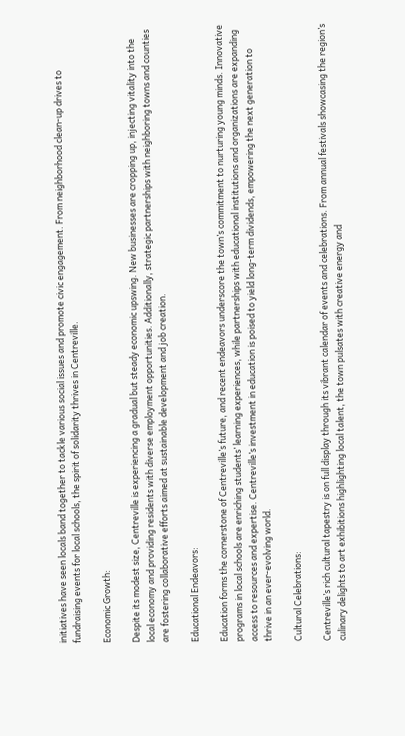initiatives have seen locals band together to tackle various social issues and promote civic engagement. From neighborhood clean-up drives to fundraising events for local schools, the spirit of solidarity thrives in Centreville.

Economic Growth:

Despite its modest size, Centreville is experiencing a gradual but steady economic upswing. New businesses are cropping up, injecting vitality into the local economy and providing residents with diverse employment opportunities. Additionally, strategic partnerships with neighboring towns and counties are fostering collaborative efforts aimed at sustainable development and job creation.

Educational Endeavors:

Education forms the cornerstone of Centreville’s future, and recent endeavors underscore the town’s commitment to nurturing young minds. Innovative programs in local schools are enriching students’ learning experiences, while partnerships with educational institutions and organizations are expanding access to resources and expertise. Centreville’s investment in education is poised to yield long-term dividends, empowering the next generation to thrive in an ever-evolving world.

Cultural Celebrations:

Centreville’s rich cultural tapestry is on full display through its vibrant calendar of events and celebrations. From annual festivals showcasing the region’s culinary delights to art exhibitions highlighting local talent, the town pulsates with creative energy and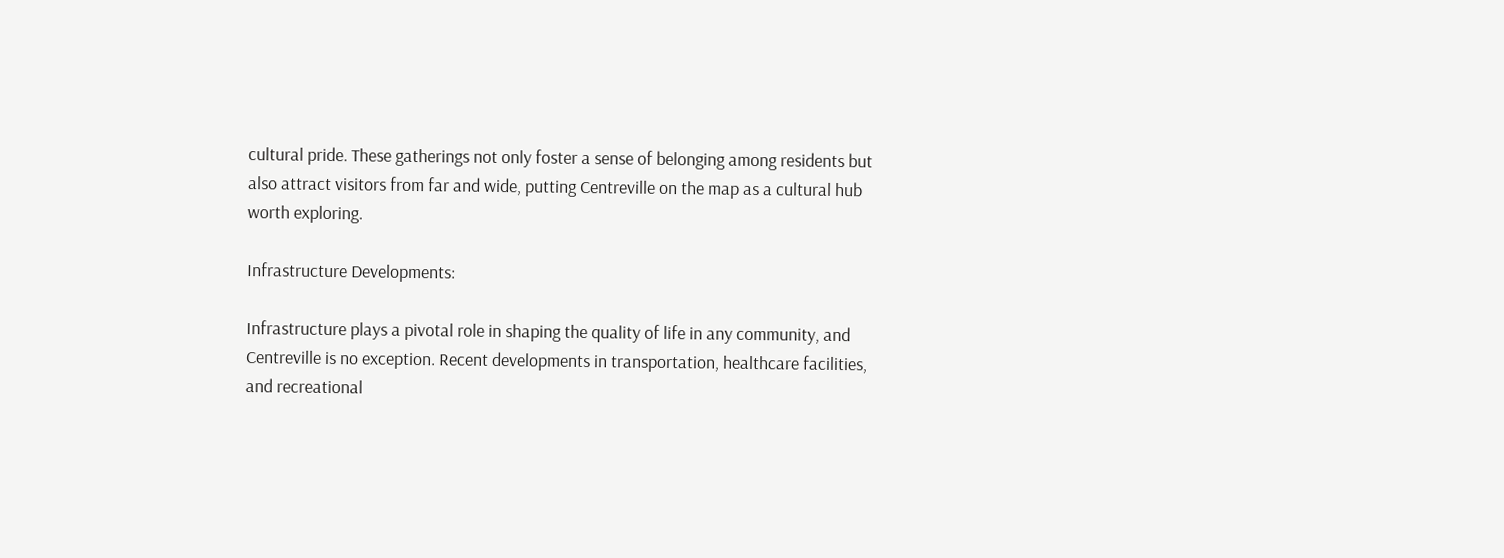cultural pride. These gatherings not only foster a sense of belonging among residents but also attract visitors from far and wide, putting Centreville on the map as a cultural hub worth exploring.

Infrastructure Developments:

Infrastructure plays a pivotal role in shaping the quality of life in any community, and Centreville is no exception. Recent developments in transportation, healthcare facilities, and recreational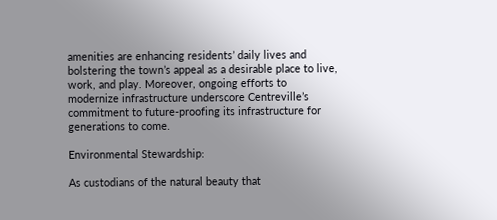amenities are enhancing residents’ daily lives and bolstering the town’s appeal as a desirable place to live, work, and play. Moreover, ongoing efforts to modernize infrastructure underscore Centreville’s commitment to future-proofing its infrastructure for generations to come.

Environmental Stewardship:

As custodians of the natural beauty that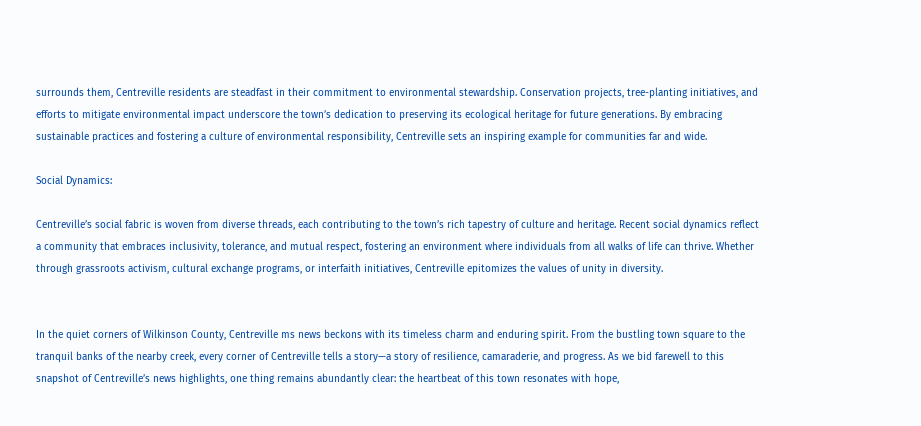surrounds them, Centreville residents are steadfast in their commitment to environmental stewardship. Conservation projects, tree-planting initiatives, and efforts to mitigate environmental impact underscore the town’s dedication to preserving its ecological heritage for future generations. By embracing sustainable practices and fostering a culture of environmental responsibility, Centreville sets an inspiring example for communities far and wide.

Social Dynamics:

Centreville’s social fabric is woven from diverse threads, each contributing to the town’s rich tapestry of culture and heritage. Recent social dynamics reflect a community that embraces inclusivity, tolerance, and mutual respect, fostering an environment where individuals from all walks of life can thrive. Whether through grassroots activism, cultural exchange programs, or interfaith initiatives, Centreville epitomizes the values of unity in diversity.


In the quiet corners of Wilkinson County, Centreville ms news beckons with its timeless charm and enduring spirit. From the bustling town square to the tranquil banks of the nearby creek, every corner of Centreville tells a story—a story of resilience, camaraderie, and progress. As we bid farewell to this snapshot of Centreville’s news highlights, one thing remains abundantly clear: the heartbeat of this town resonates with hope,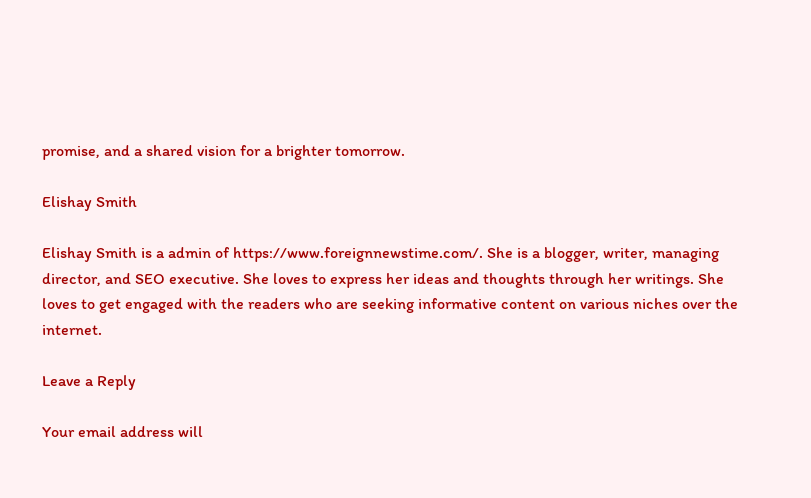promise, and a shared vision for a brighter tomorrow.

Elishay Smith

Elishay Smith is a admin of https://www.foreignnewstime.com/. She is a blogger, writer, managing director, and SEO executive. She loves to express her ideas and thoughts through her writings. She loves to get engaged with the readers who are seeking informative content on various niches over the internet.

Leave a Reply

Your email address will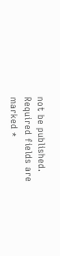not be published. Required fields are marked *